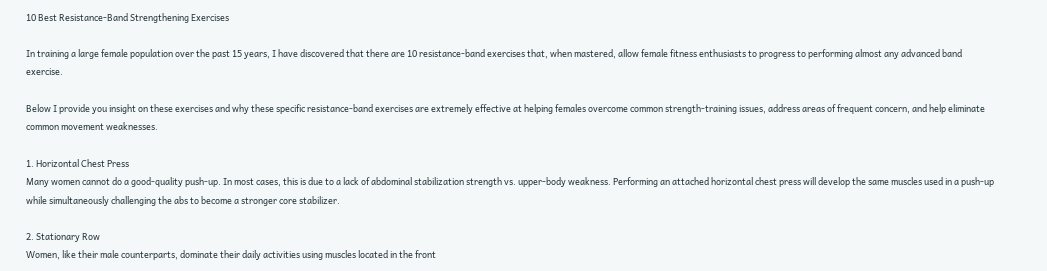10 Best Resistance-Band Strengthening Exercises

In training a large female population over the past 15 years, I have discovered that there are 10 resistance-band exercises that, when mastered, allow female fitness enthusiasts to progress to performing almost any advanced band exercise.

Below I provide you insight on these exercises and why these specific resistance-band exercises are extremely effective at helping females overcome common strength-training issues, address areas of frequent concern, and help eliminate common movement weaknesses.

1. Horizontal Chest Press
Many women cannot do a good-quality push-up. In most cases, this is due to a lack of abdominal stabilization strength vs. upper-body weakness. Performing an attached horizontal chest press will develop the same muscles used in a push-up while simultaneously challenging the abs to become a stronger core stabilizer.

2. Stationary Row
Women, like their male counterparts, dominate their daily activities using muscles located in the front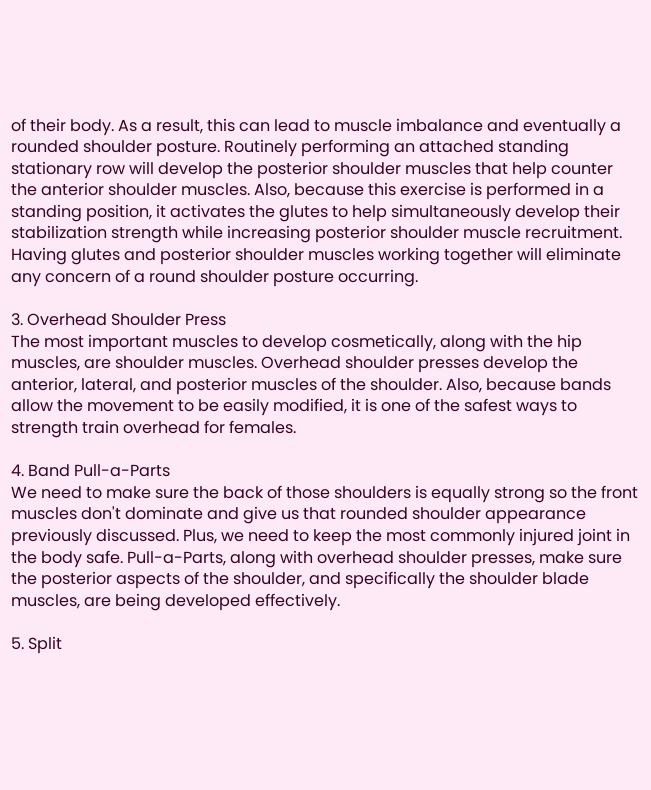of their body. As a result, this can lead to muscle imbalance and eventually a rounded shoulder posture. Routinely performing an attached standing stationary row will develop the posterior shoulder muscles that help counter the anterior shoulder muscles. Also, because this exercise is performed in a standing position, it activates the glutes to help simultaneously develop their stabilization strength while increasing posterior shoulder muscle recruitment. Having glutes and posterior shoulder muscles working together will eliminate any concern of a round shoulder posture occurring.

3. Overhead Shoulder Press
The most important muscles to develop cosmetically, along with the hip muscles, are shoulder muscles. Overhead shoulder presses develop the anterior, lateral, and posterior muscles of the shoulder. Also, because bands allow the movement to be easily modified, it is one of the safest ways to strength train overhead for females.

4. Band Pull-a-Parts
We need to make sure the back of those shoulders is equally strong so the front muscles don't dominate and give us that rounded shoulder appearance previously discussed. Plus, we need to keep the most commonly injured joint in the body safe. Pull-a-Parts, along with overhead shoulder presses, make sure the posterior aspects of the shoulder, and specifically the shoulder blade muscles, are being developed effectively.

5. Split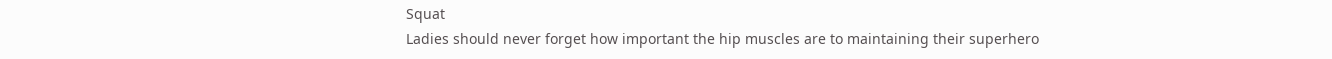Squat
Ladies should never forget how important the hip muscles are to maintaining their superhero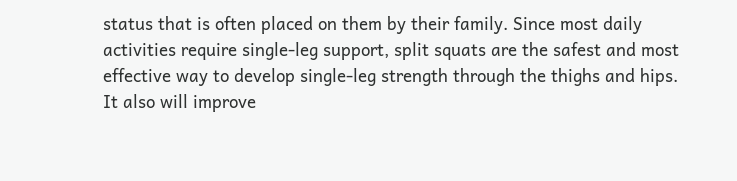status that is often placed on them by their family. Since most daily activities require single-leg support, split squats are the safest and most effective way to develop single-leg strength through the thighs and hips. It also will improve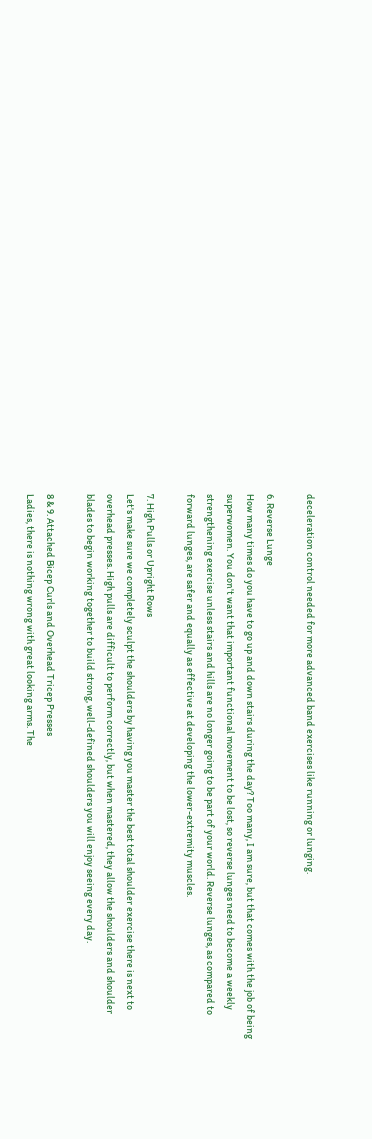deceleration control needed for more advanced band exercises like running or lunging.

6. Reverse Lunge
How many times do you have to go up and down stairs during the day? Too many, I am sure, but that comes with the job of being superwomen. You don't want that important functional movement to be lost, so reverse lunges need to become a weekly strengthening exercise unless stairs and hills are no longer going to be part of your world. Reverse lunges, as compared to forward lunges, are safer and equally as effective at developing the lower-extremity muscles.

7. High Pulls or Upright Rows
Let's make sure we completely sculpt the shoulders by having you master the best total shoulder exercise there is next to overhead presses. High pulls are difficult to perform correctly, but when mastered, they allow the shoulders and shoulder blades to begin working together to build strong, well-defined shoulders you will enjoy seeing every day.

8 & 9. Attached Bicep Curls and Overhead Tricep Presses
Ladies, there is nothing wrong with great looking arms. The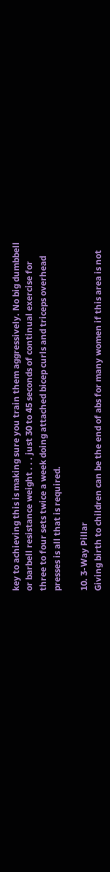key to achieving this is making sure you train them aggressively. No big dumbbell or barbell resistance weight . . . just 30 to 45 seconds of continual exercise for three to four sets twice a week doing attached bicep curls and triceps overhead presses is all that is required.

10. 3-Way Pillar
Giving birth to children can be the end of abs for many women if this area is not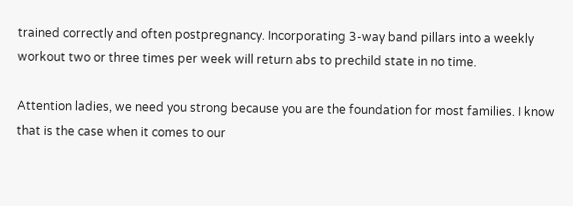trained correctly and often postpregnancy. Incorporating 3-way band pillars into a weekly workout two or three times per week will return abs to prechild state in no time.

Attention ladies, we need you strong because you are the foundation for most families. I know that is the case when it comes to our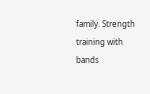family. Strength training with bands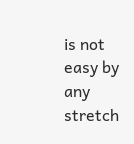is not easy by any stretch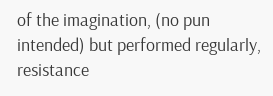of the imagination, (no pun intended) but performed regularly, resistance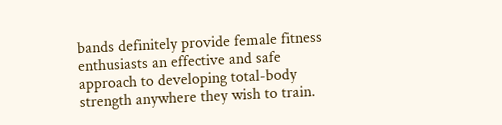bands definitely provide female fitness enthusiasts an effective and safe approach to developing total-body strength anywhere they wish to train.